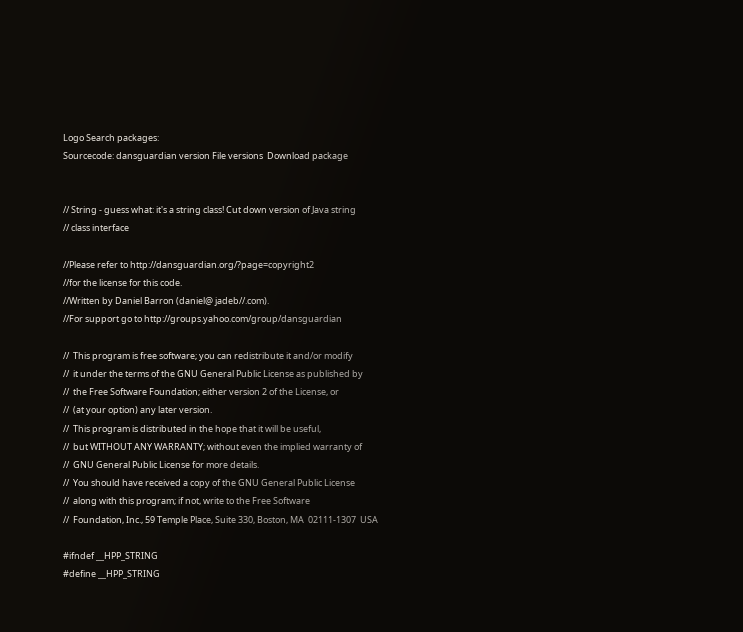Logo Search packages:
Sourcecode: dansguardian version File versions  Download package


// String - guess what: it's a string class! Cut down version of Java string
// class interface

//Please refer to http://dansguardian.org/?page=copyright2
//for the license for this code.
//Written by Daniel Barron (daniel@ jadeb//.com).
//For support go to http://groups.yahoo.com/group/dansguardian

//  This program is free software; you can redistribute it and/or modify
//  it under the terms of the GNU General Public License as published by
//  the Free Software Foundation; either version 2 of the License, or
//  (at your option) any later version.
//  This program is distributed in the hope that it will be useful,
//  but WITHOUT ANY WARRANTY; without even the implied warranty of
//  GNU General Public License for more details.
//  You should have received a copy of the GNU General Public License
//  along with this program; if not, write to the Free Software
//  Foundation, Inc., 59 Temple Place, Suite 330, Boston, MA  02111-1307  USA

#ifndef __HPP_STRING
#define __HPP_STRING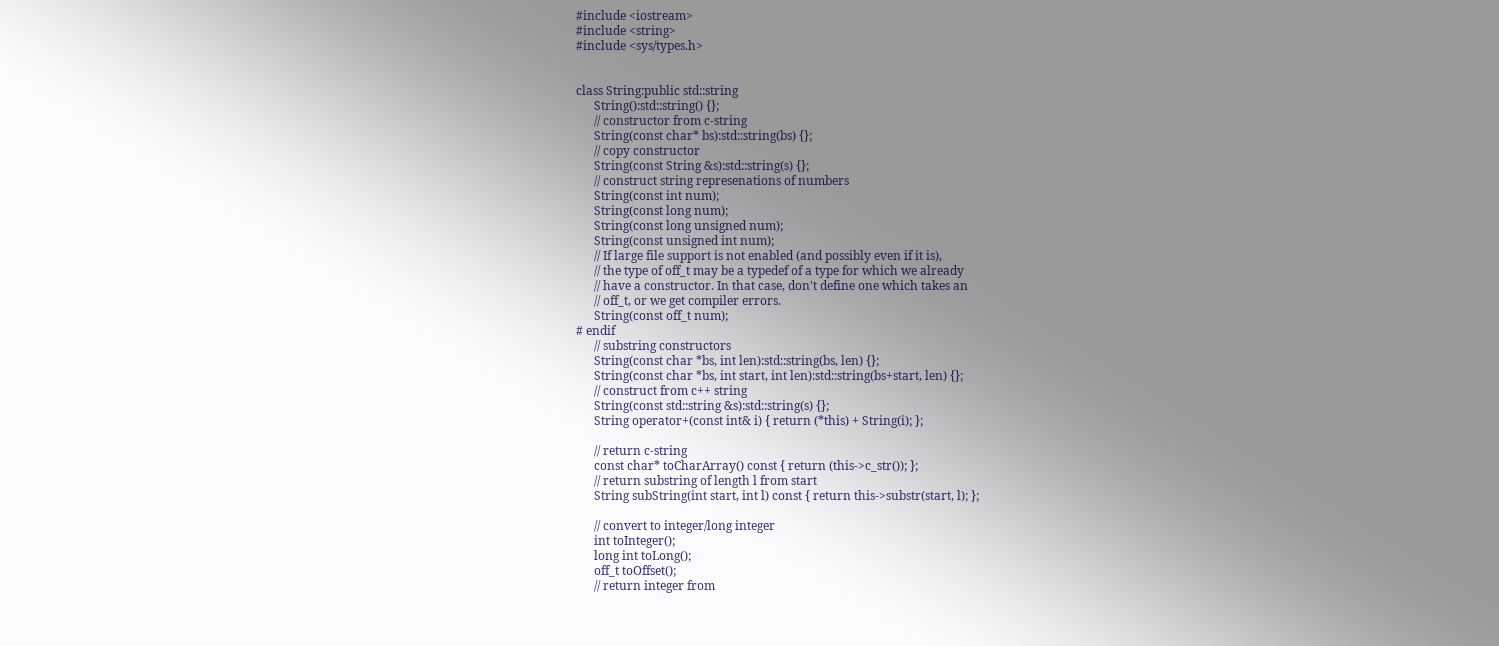#include <iostream>
#include <string>
#include <sys/types.h>


class String:public std::string
      String():std::string() {};
      // constructor from c-string
      String(const char* bs):std::string(bs) {};
      // copy constructor
      String(const String &s):std::string(s) {};
      // construct string represenations of numbers
      String(const int num);
      String(const long num);
      String(const long unsigned num);
      String(const unsigned int num);
      // If large file support is not enabled (and possibly even if it is),
      // the type of off_t may be a typedef of a type for which we already
      // have a constructor. In that case, don't define one which takes an
      // off_t, or we get compiler errors.
      String(const off_t num);
# endif
      // substring constructors
      String(const char *bs, int len):std::string(bs, len) {};
      String(const char *bs, int start, int len):std::string(bs+start, len) {};
      // construct from c++ string
      String(const std::string &s):std::string(s) {};
      String operator+(const int& i) { return (*this) + String(i); };

      // return c-string
      const char* toCharArray() const { return (this->c_str()); };
      // return substring of length l from start
      String subString(int start, int l) const { return this->substr(start, l); };

      // convert to integer/long integer
      int toInteger();
      long int toLong();
      off_t toOffset();
      // return integer from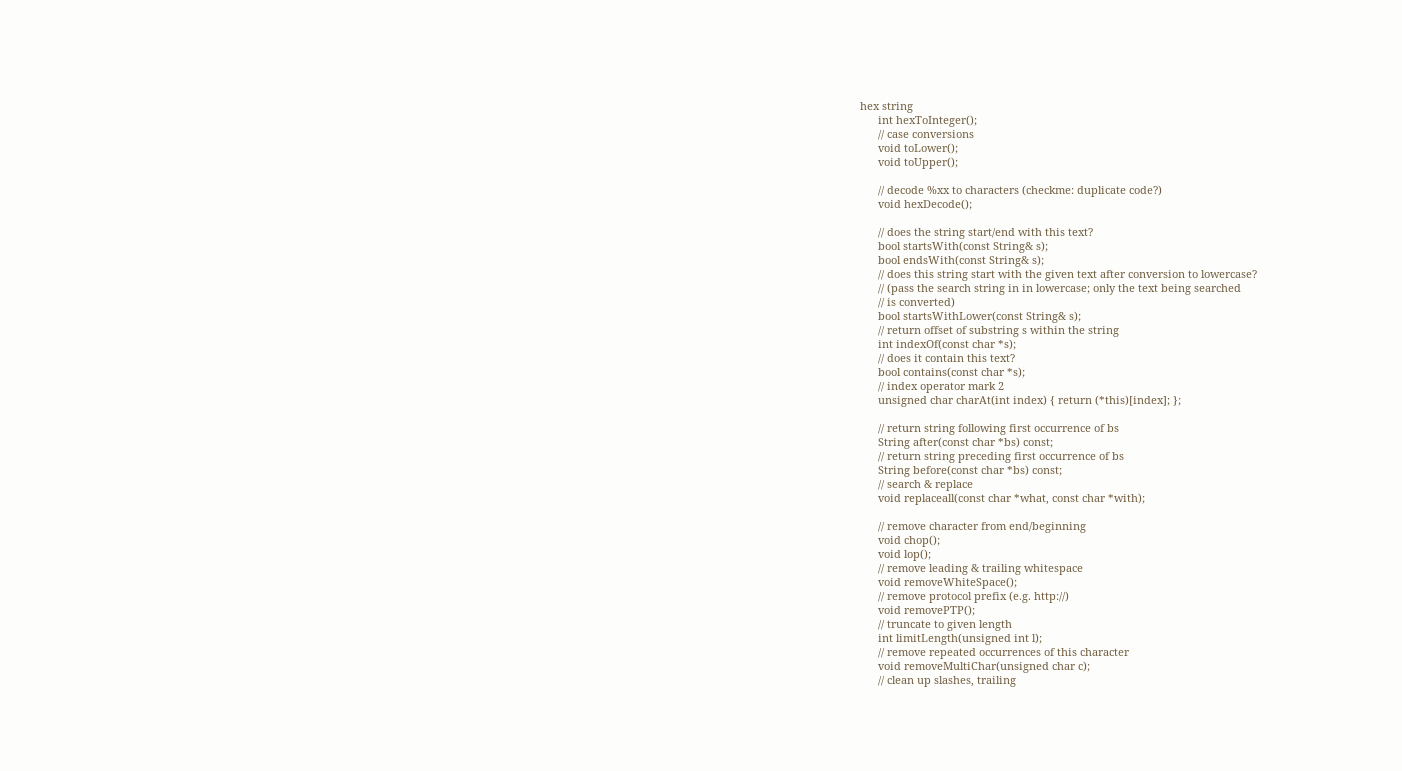hex string
      int hexToInteger();
      // case conversions
      void toLower();
      void toUpper();

      // decode %xx to characters (checkme: duplicate code?)
      void hexDecode();

      // does the string start/end with this text?
      bool startsWith(const String& s);
      bool endsWith(const String& s);
      // does this string start with the given text after conversion to lowercase?
      // (pass the search string in in lowercase; only the text being searched
      // is converted)
      bool startsWithLower(const String& s);
      // return offset of substring s within the string
      int indexOf(const char *s);
      // does it contain this text?
      bool contains(const char *s);
      // index operator mark 2
      unsigned char charAt(int index) { return (*this)[index]; };

      // return string following first occurrence of bs
      String after(const char *bs) const;
      // return string preceding first occurrence of bs
      String before(const char *bs) const;
      // search & replace
      void replaceall(const char *what, const char *with);

      // remove character from end/beginning
      void chop();
      void lop();
      // remove leading & trailing whitespace
      void removeWhiteSpace();
      // remove protocol prefix (e.g. http://)
      void removePTP();
      // truncate to given length
      int limitLength(unsigned int l);
      // remove repeated occurrences of this character
      void removeMultiChar(unsigned char c);
      // clean up slashes, trailing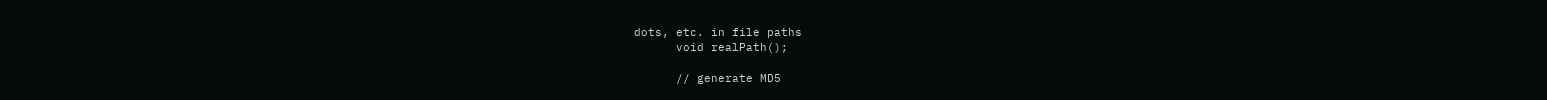dots, etc. in file paths
      void realPath();

      // generate MD5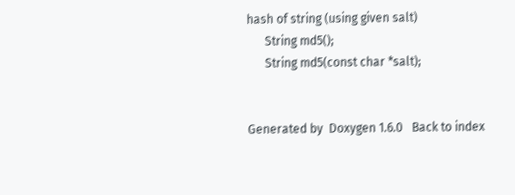hash of string (using given salt)
      String md5();
      String md5(const char *salt);


Generated by  Doxygen 1.6.0   Back to index